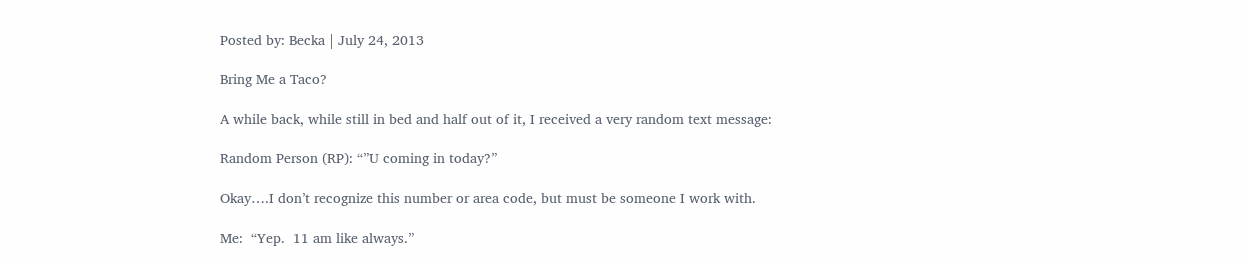Posted by: Becka | July 24, 2013

Bring Me a Taco?

A while back, while still in bed and half out of it, I received a very random text message:

Random Person (RP): “”U coming in today?”

Okay….I don’t recognize this number or area code, but must be someone I work with.

Me:  “Yep.  11 am like always.”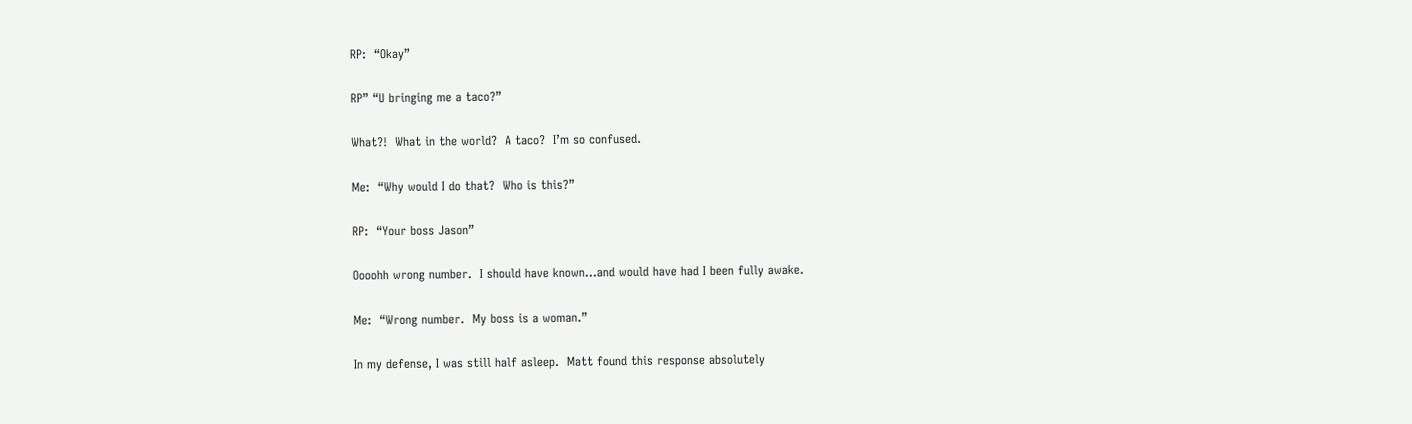RP:  “Okay”

RP” “U bringing me a taco?”

What?!  What in the world?  A taco?  I’m so confused.

Me:  “Why would I do that?  Who is this?”

RP:  “Your boss Jason”

Oooohh wrong number.  I should have known…and would have had I been fully awake.

Me:  “Wrong number.  My boss is a woman.”

In my defense, I was still half asleep.  Matt found this response absolutely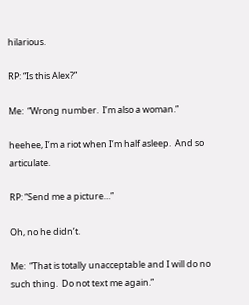hilarious.

RP: “Is this Alex?”

Me:  “Wrong number.  I’m also a woman.”

heehee, I’m a riot when I’m half asleep.  And so articulate.

RP: “Send me a picture…”

Oh, no he didn’t.

Me:  “That is totally unacceptable and I will do no such thing.  Do not text me again.”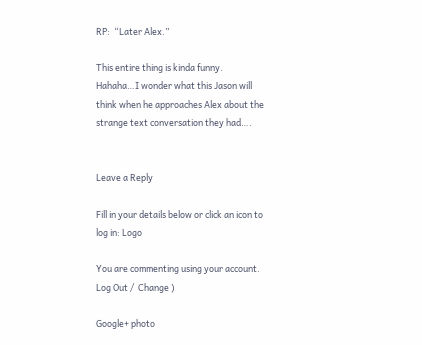RP:  “Later Alex.”

This entire thing is kinda funny.  Hahaha…I wonder what this Jason will think when he approaches Alex about the strange text conversation they had….


Leave a Reply

Fill in your details below or click an icon to log in: Logo

You are commenting using your account. Log Out /  Change )

Google+ photo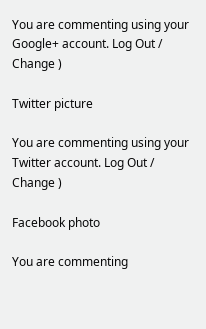You are commenting using your Google+ account. Log Out /  Change )

Twitter picture

You are commenting using your Twitter account. Log Out /  Change )

Facebook photo

You are commenting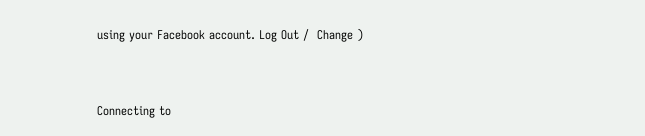using your Facebook account. Log Out /  Change )


Connecting to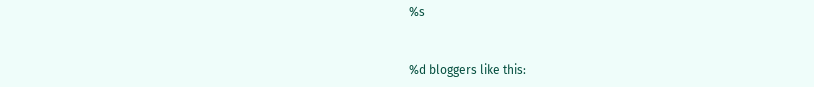%s


%d bloggers like this: